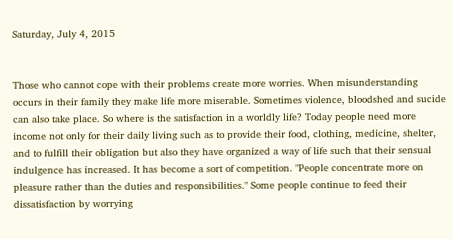Saturday, July 4, 2015


Those who cannot cope with their problems create more worries. When misunderstanding occurs in their family they make life more miserable. Sometimes violence, bloodshed and sucide can also take place. So where is the satisfaction in a worldly life? Today people need more income not only for their daily living such as to provide their food, clothing, medicine, shelter, and to fulfill their obligation but also they have organized a way of life such that their sensual indulgence has increased. It has become a sort of competition. "People concentrate more on pleasure rather than the duties and responsibilities." Some people continue to feed their dissatisfaction by worrying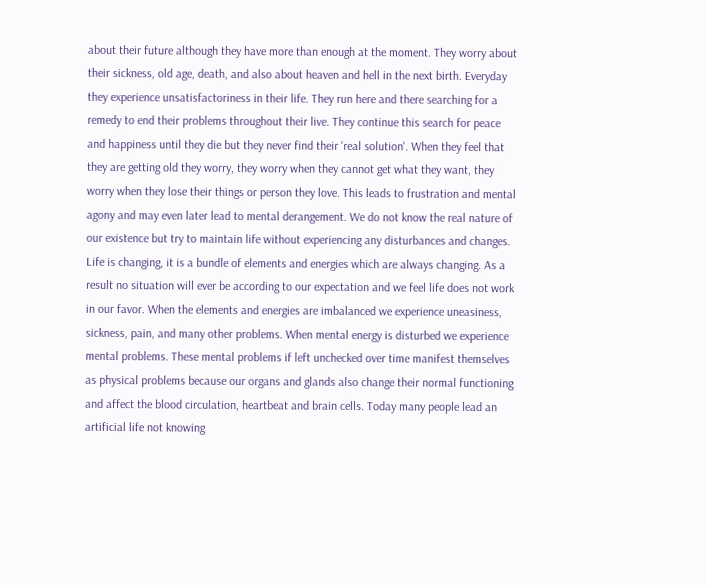about their future although they have more than enough at the moment. They worry about their sickness, old age, death, and also about heaven and hell in the next birth. Everyday they experience unsatisfactoriness in their life. They run here and there searching for a remedy to end their problems throughout their live. They continue this search for peace and happiness until they die but they never find their 'real solution'. When they feel that they are getting old they worry, they worry when they cannot get what they want, they worry when they lose their things or person they love. This leads to frustration and mental agony and may even later lead to mental derangement. We do not know the real nature of our existence but try to maintain life without experiencing any disturbances and changes. Life is changing, it is a bundle of elements and energies which are always changing. As a result no situation will ever be according to our expectation and we feel life does not work in our favor. When the elements and energies are imbalanced we experience uneasiness, sickness, pain, and many other problems. When mental energy is disturbed we experience mental problems. These mental problems if left unchecked over time manifest themselves as physical problems because our organs and glands also change their normal functioning and affect the blood circulation, heartbeat and brain cells. Today many people lead an artificial life not knowing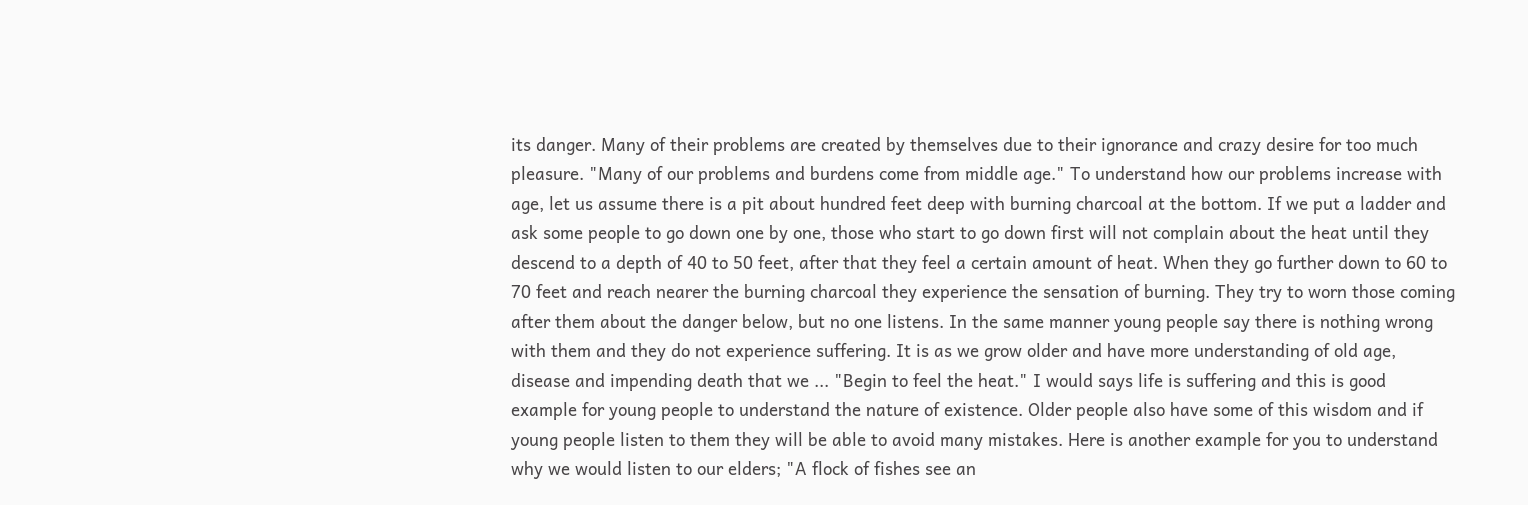its danger. Many of their problems are created by themselves due to their ignorance and crazy desire for too much pleasure. "Many of our problems and burdens come from middle age." To understand how our problems increase with age, let us assume there is a pit about hundred feet deep with burning charcoal at the bottom. If we put a ladder and ask some people to go down one by one, those who start to go down first will not complain about the heat until they descend to a depth of 40 to 50 feet, after that they feel a certain amount of heat. When they go further down to 60 to 70 feet and reach nearer the burning charcoal they experience the sensation of burning. They try to worn those coming after them about the danger below, but no one listens. In the same manner young people say there is nothing wrong with them and they do not experience suffering. It is as we grow older and have more understanding of old age, disease and impending death that we ... "Begin to feel the heat." I would says life is suffering and this is good example for young people to understand the nature of existence. Older people also have some of this wisdom and if young people listen to them they will be able to avoid many mistakes. Here is another example for you to understand why we would listen to our elders; "A flock of fishes see an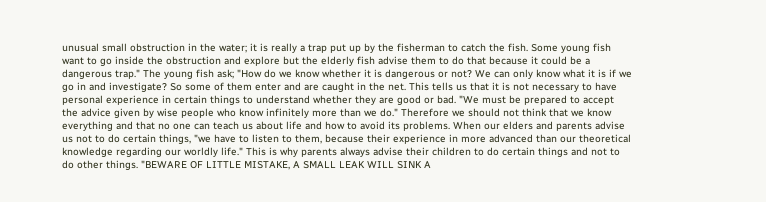unusual small obstruction in the water; it is really a trap put up by the fisherman to catch the fish. Some young fish want to go inside the obstruction and explore but the elderly fish advise them to do that because it could be a dangerous trap." The young fish ask; "How do we know whether it is dangerous or not? We can only know what it is if we go in and investigate? So some of them enter and are caught in the net. This tells us that it is not necessary to have personal experience in certain things to understand whether they are good or bad. "We must be prepared to accept the advice given by wise people who know infinitely more than we do." Therefore we should not think that we know everything and that no one can teach us about life and how to avoid its problems. When our elders and parents advise us not to do certain things, "we have to listen to them, because their experience in more advanced than our theoretical knowledge regarding our worldly life." This is why parents always advise their children to do certain things and not to do other things. "BEWARE OF LITTLE MISTAKE, A SMALL LEAK WILL SINK A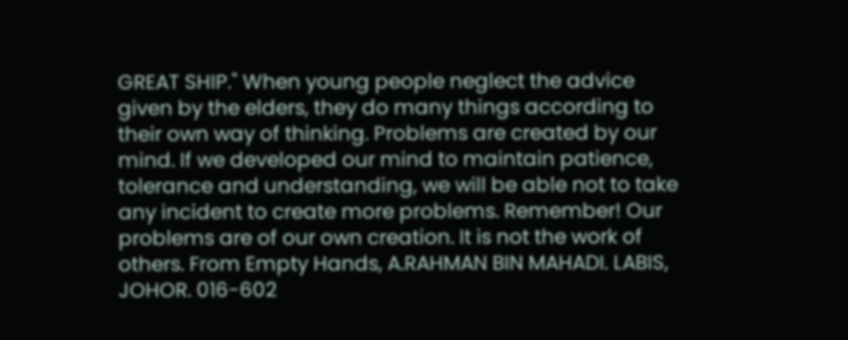GREAT SHIP." When young people neglect the advice given by the elders, they do many things according to their own way of thinking. Problems are created by our mind. If we developed our mind to maintain patience, tolerance and understanding, we will be able not to take any incident to create more problems. Remember! Our problems are of our own creation. It is not the work of others. From Empty Hands, A.RAHMAN BIN MAHADI. LABIS, JOHOR. 016-602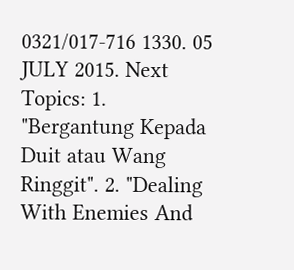0321/017-716 1330. 05 JULY 2015. Next Topics: 1. "Bergantung Kepada Duit atau Wang Ringgit". 2. "Dealing With Enemies And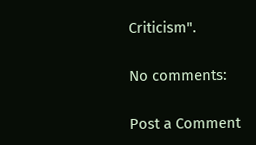Criticism".

No comments:

Post a Comment